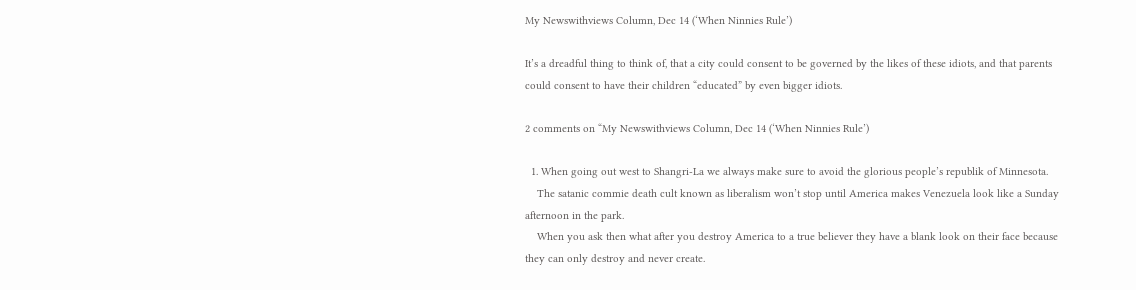My Newswithviews Column, Dec 14 (‘When Ninnies Rule’)

It’s a dreadful thing to think of, that a city could consent to be governed by the likes of these idiots, and that parents could consent to have their children “educated” by even bigger idiots.

2 comments on “My Newswithviews Column, Dec 14 (‘When Ninnies Rule’)

  1. When going out west to Shangri-La we always make sure to avoid the glorious people’s republik of Minnesota.
    The satanic commie death cult known as liberalism won’t stop until America makes Venezuela look like a Sunday afternoon in the park.
    When you ask then what after you destroy America to a true believer they have a blank look on their face because they can only destroy and never create.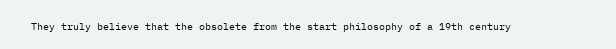They truly believe that the obsolete from the start philosophy of a 19th century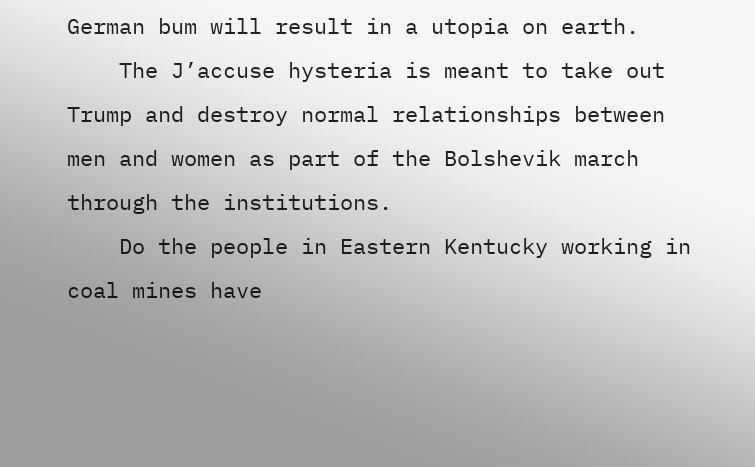German bum will result in a utopia on earth.
    The J’accuse hysteria is meant to take out Trump and destroy normal relationships between men and women as part of the Bolshevik march through the institutions.
    Do the people in Eastern Kentucky working in coal mines have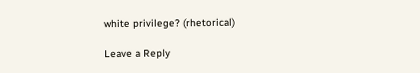white privilege? (rhetorical)

Leave a Reply